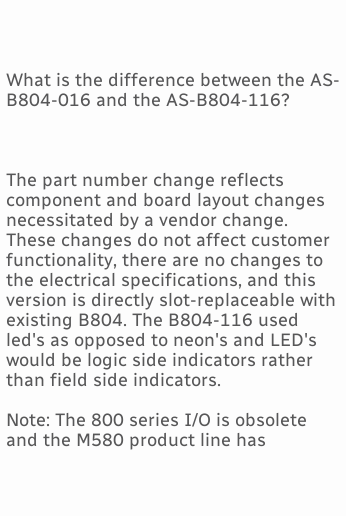What is the difference between the AS-B804-016 and the AS-B804-116?



The part number change reflects component and board layout changes necessitated by a vendor change. These changes do not affect customer functionality, there are no changes to the electrical specifications, and this version is directly slot-replaceable with existing B804. The B804-116 used led's as opposed to neon's and LED's would be logic side indicators rather than field side indicators.

Note: The 800 series I/O is obsolete and the M580 product line has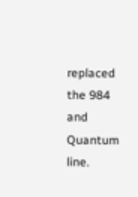replaced the 984 and Quantum line.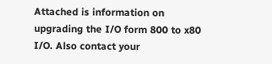Attached is information on upgrading the I/O form 800 to x80 I/O. Also contact your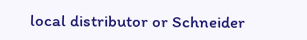local distributor or Schneider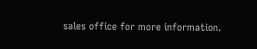sales office for more information.